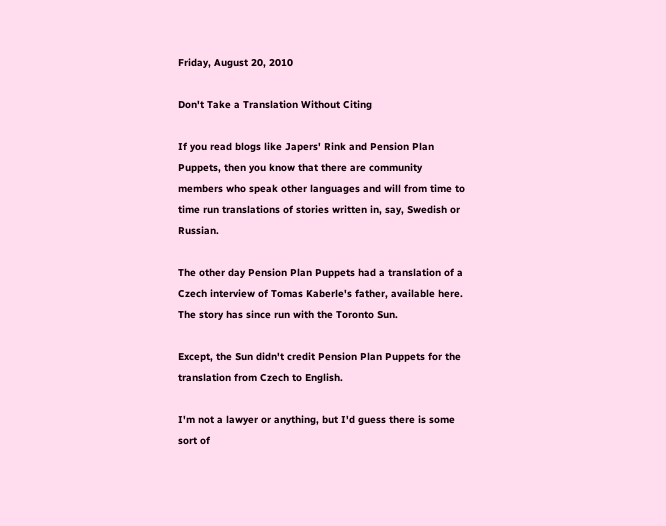Friday, August 20, 2010

Don't Take a Translation Without Citing

If you read blogs like Japers' Rink and Pension Plan Puppets, then you know that there are community members who speak other languages and will from time to time run translations of stories written in, say, Swedish or Russian.

The other day Pension Plan Puppets had a translation of a Czech interview of Tomas Kaberle's father, available here. The story has since run with the Toronto Sun.

Except, the Sun didn't credit Pension Plan Puppets for the translation from Czech to English.

I'm not a lawyer or anything, but I'd guess there is some sort of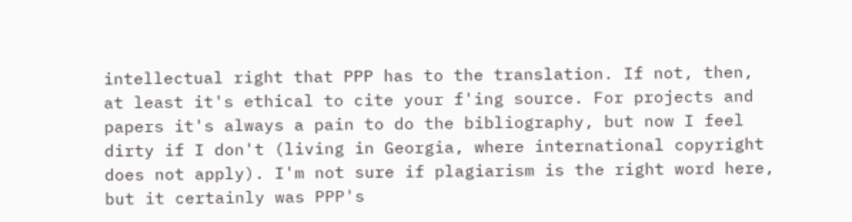intellectual right that PPP has to the translation. If not, then, at least it's ethical to cite your f'ing source. For projects and papers it's always a pain to do the bibliography, but now I feel dirty if I don't (living in Georgia, where international copyright does not apply). I'm not sure if plagiarism is the right word here, but it certainly was PPP's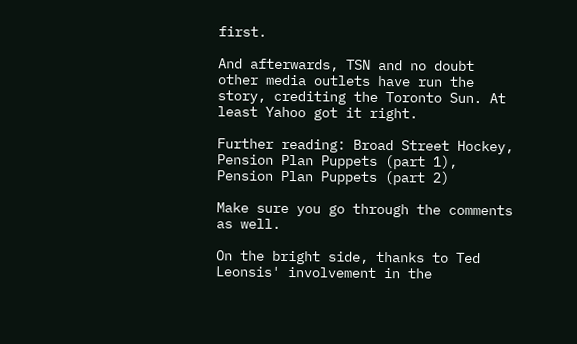first.

And afterwards, TSN and no doubt other media outlets have run the story, crediting the Toronto Sun. At least Yahoo got it right.

Further reading: Broad Street Hockey, Pension Plan Puppets (part 1), Pension Plan Puppets (part 2)

Make sure you go through the comments as well.

On the bright side, thanks to Ted Leonsis' involvement in the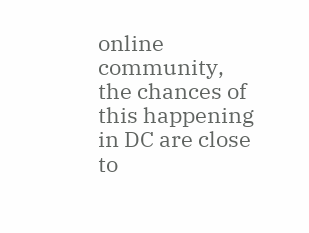online community, the chances of this happening in DC are close to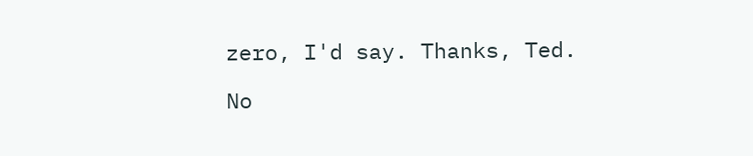zero, I'd say. Thanks, Ted.

No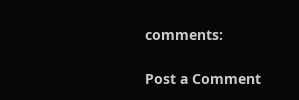comments:

Post a Comment